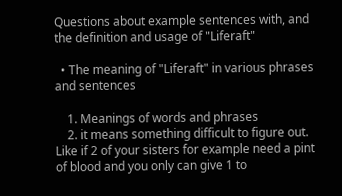Questions about example sentences with, and the definition and usage of "Liferaft"

  • The meaning of "Liferaft" in various phrases and sentences

    1. Meanings of words and phrases
    2. it means something difficult to figure out. Like if 2 of your sisters for example need a pint of blood and you only can give 1 to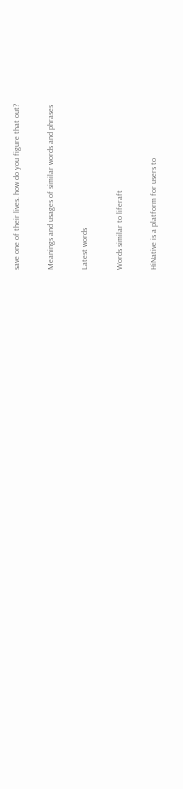save one of their lives. how do you figure that out?

Meanings and usages of similar words and phrases

Latest words

Words similar to liferaft

HiNative is a platform for users to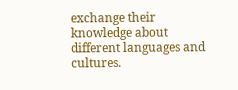exchange their knowledge about different languages and cultures.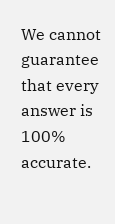We cannot guarantee that every answer is 100% accurate.